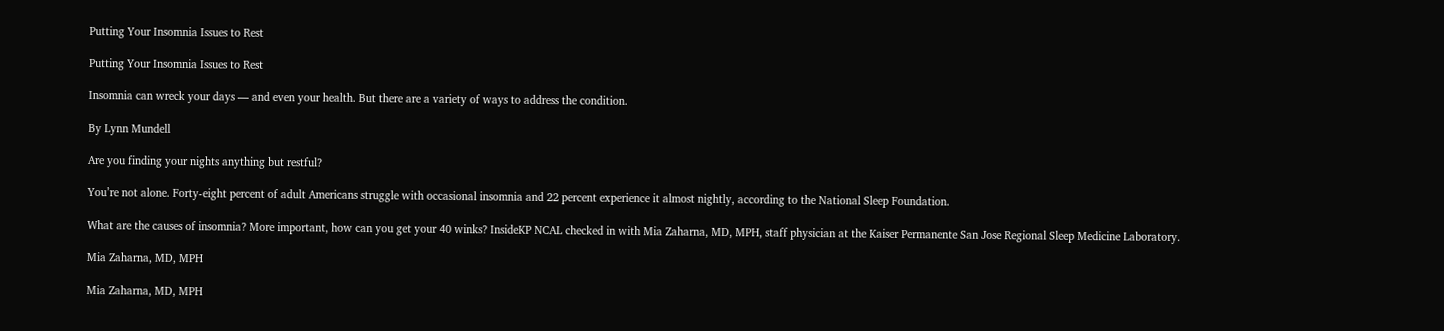Putting Your Insomnia Issues to Rest

Putting Your Insomnia Issues to Rest

Insomnia can wreck your days — and even your health. But there are a variety of ways to address the condition.

By Lynn Mundell

Are you finding your nights anything but restful?

You’re not alone. Forty-eight percent of adult Americans struggle with occasional insomnia and 22 percent experience it almost nightly, according to the National Sleep Foundation.

What are the causes of insomnia? More important, how can you get your 40 winks? InsideKP NCAL checked in with Mia Zaharna, MD, MPH, staff physician at the Kaiser Permanente San Jose Regional Sleep Medicine Laboratory.

Mia Zaharna, MD, MPH

Mia Zaharna, MD, MPH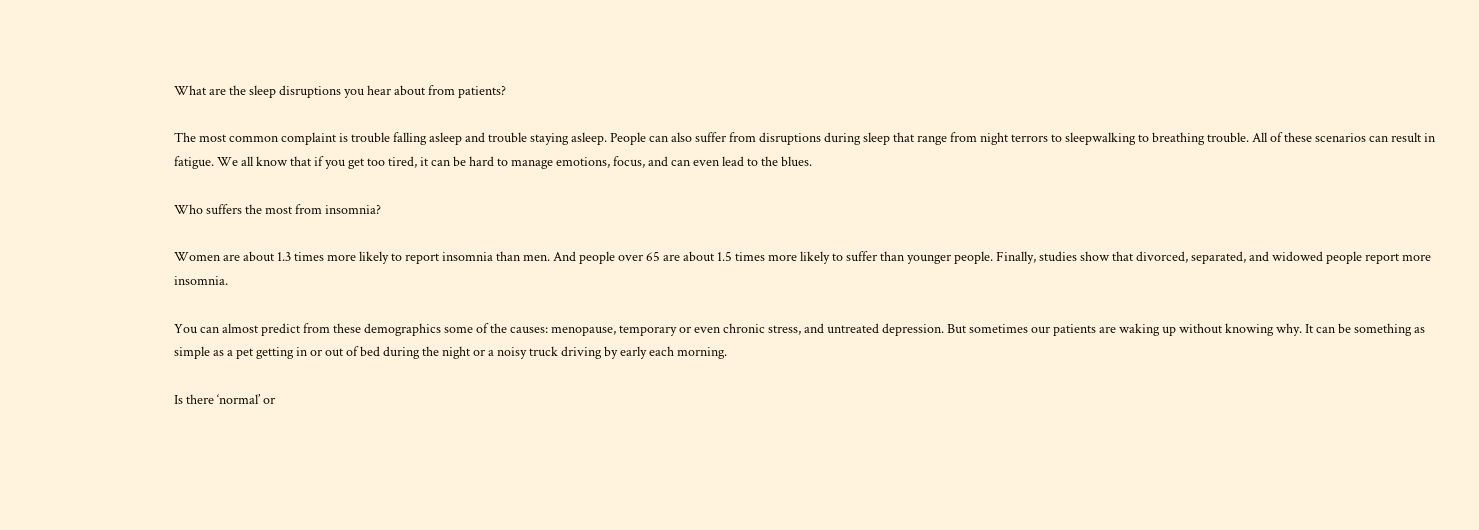What are the sleep disruptions you hear about from patients?

The most common complaint is trouble falling asleep and trouble staying asleep. People can also suffer from disruptions during sleep that range from night terrors to sleepwalking to breathing trouble. All of these scenarios can result in fatigue. We all know that if you get too tired, it can be hard to manage emotions, focus, and can even lead to the blues.

Who suffers the most from insomnia?

Women are about 1.3 times more likely to report insomnia than men. And people over 65 are about 1.5 times more likely to suffer than younger people. Finally, studies show that divorced, separated, and widowed people report more insomnia.

You can almost predict from these demographics some of the causes: menopause, temporary or even chronic stress, and untreated depression. But sometimes our patients are waking up without knowing why. It can be something as simple as a pet getting in or out of bed during the night or a noisy truck driving by early each morning.

Is there ‘normal’ or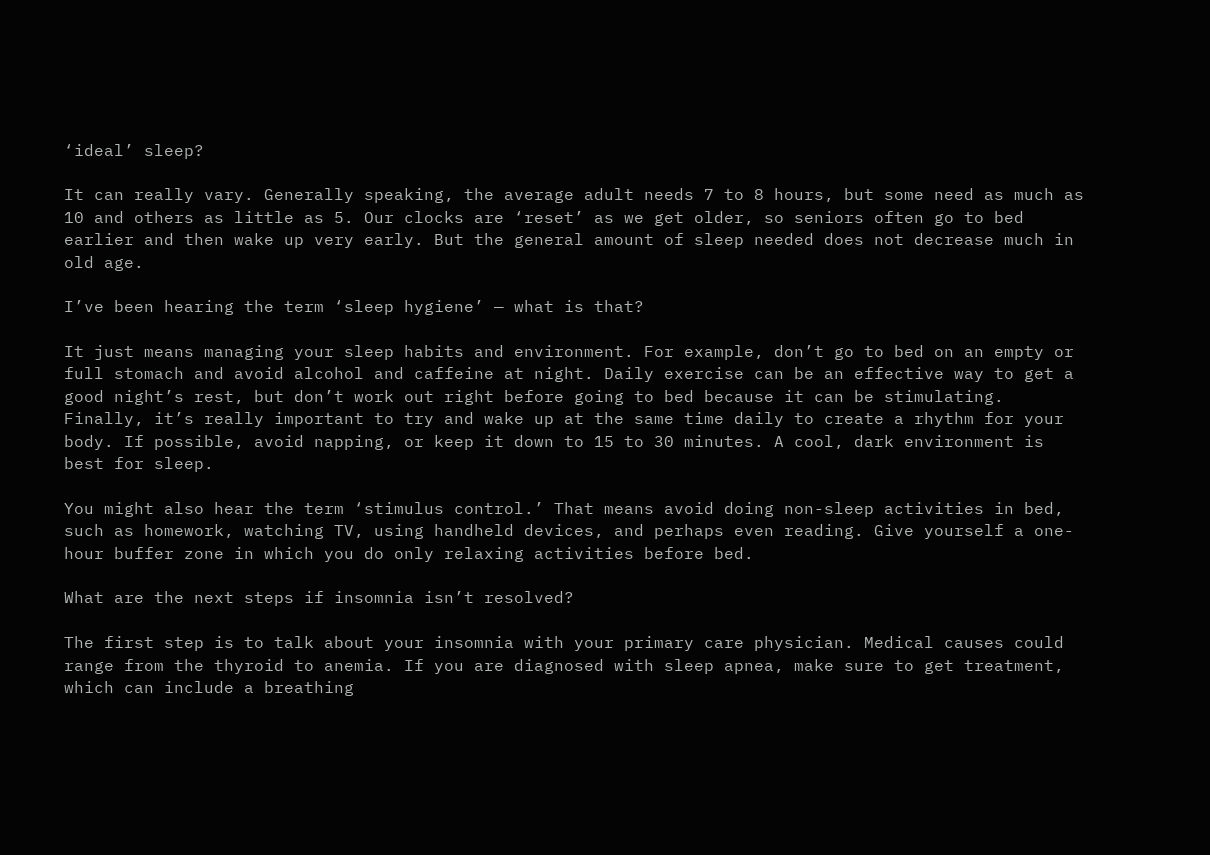‘ideal’ sleep?

It can really vary. Generally speaking, the average adult needs 7 to 8 hours, but some need as much as 10 and others as little as 5. Our clocks are ‘reset’ as we get older, so seniors often go to bed earlier and then wake up very early. But the general amount of sleep needed does not decrease much in old age.

I’ve been hearing the term ‘sleep hygiene’ — what is that?

It just means managing your sleep habits and environment. For example, don’t go to bed on an empty or full stomach and avoid alcohol and caffeine at night. Daily exercise can be an effective way to get a good night’s rest, but don’t work out right before going to bed because it can be stimulating. Finally, it’s really important to try and wake up at the same time daily to create a rhythm for your body. If possible, avoid napping, or keep it down to 15 to 30 minutes. A cool, dark environment is best for sleep.

You might also hear the term ‘stimulus control.’ That means avoid doing non-sleep activities in bed, such as homework, watching TV, using handheld devices, and perhaps even reading. Give yourself a one-hour buffer zone in which you do only relaxing activities before bed.

What are the next steps if insomnia isn’t resolved?

The first step is to talk about your insomnia with your primary care physician. Medical causes could range from the thyroid to anemia. If you are diagnosed with sleep apnea, make sure to get treatment, which can include a breathing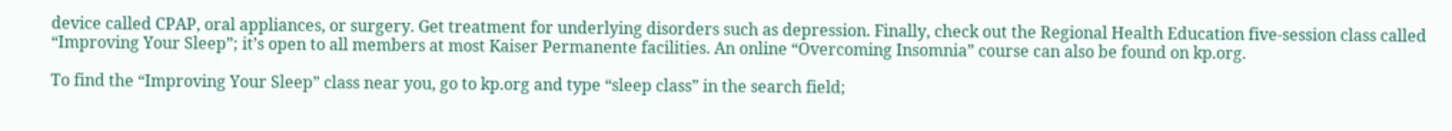device called CPAP, oral appliances, or surgery. Get treatment for underlying disorders such as depression. Finally, check out the Regional Health Education five-session class called “Improving Your Sleep”; it’s open to all members at most Kaiser Permanente facilities. An online “Overcoming Insomnia” course can also be found on kp.org.

To find the “Improving Your Sleep” class near you, go to kp.org and type “sleep class” in the search field;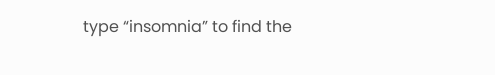type “insomnia” to find the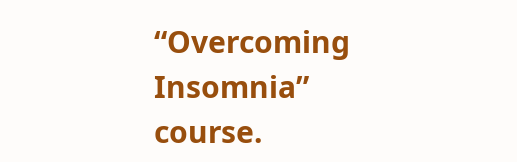“Overcoming Insomnia” course.